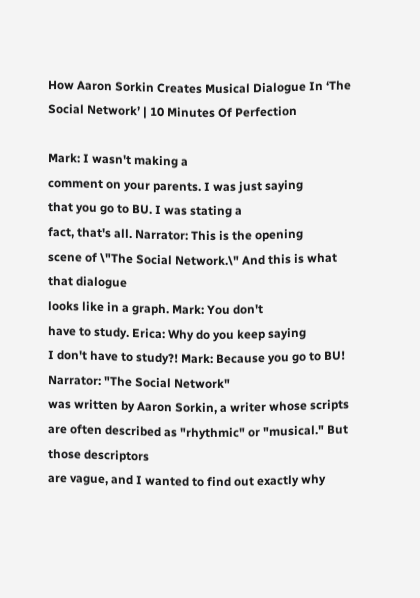How Aaron Sorkin Creates Musical Dialogue In ‘The Social Network’ | 10 Minutes Of Perfection

Mark: I wasn't making a
comment on your parents. I was just saying
that you go to BU. I was stating a
fact, that's all. Narrator: This is the opening
scene of \"The Social Network.\" And this is what that dialogue
looks like in a graph. Mark: You don't
have to study. Erica: Why do you keep saying
I don't have to study?! Mark: Because you go to BU! Narrator: "The Social Network"
was written by Aaron Sorkin, a writer whose scripts
are often described as "rhythmic" or "musical." But those descriptors
are vague, and I wanted to find out exactly why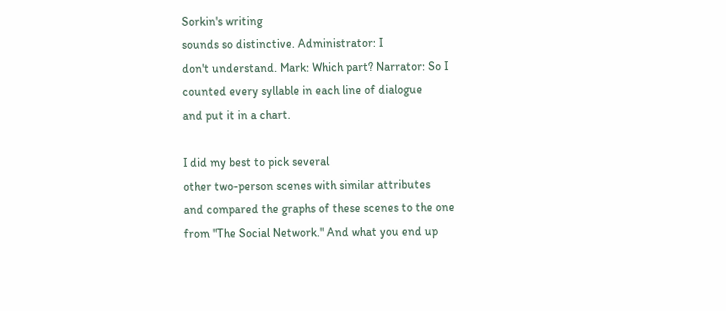Sorkin's writing
sounds so distinctive. Administrator: I
don't understand. Mark: Which part? Narrator: So I
counted every syllable in each line of dialogue
and put it in a chart.

I did my best to pick several
other two-person scenes with similar attributes
and compared the graphs of these scenes to the one
from "The Social Network." And what you end up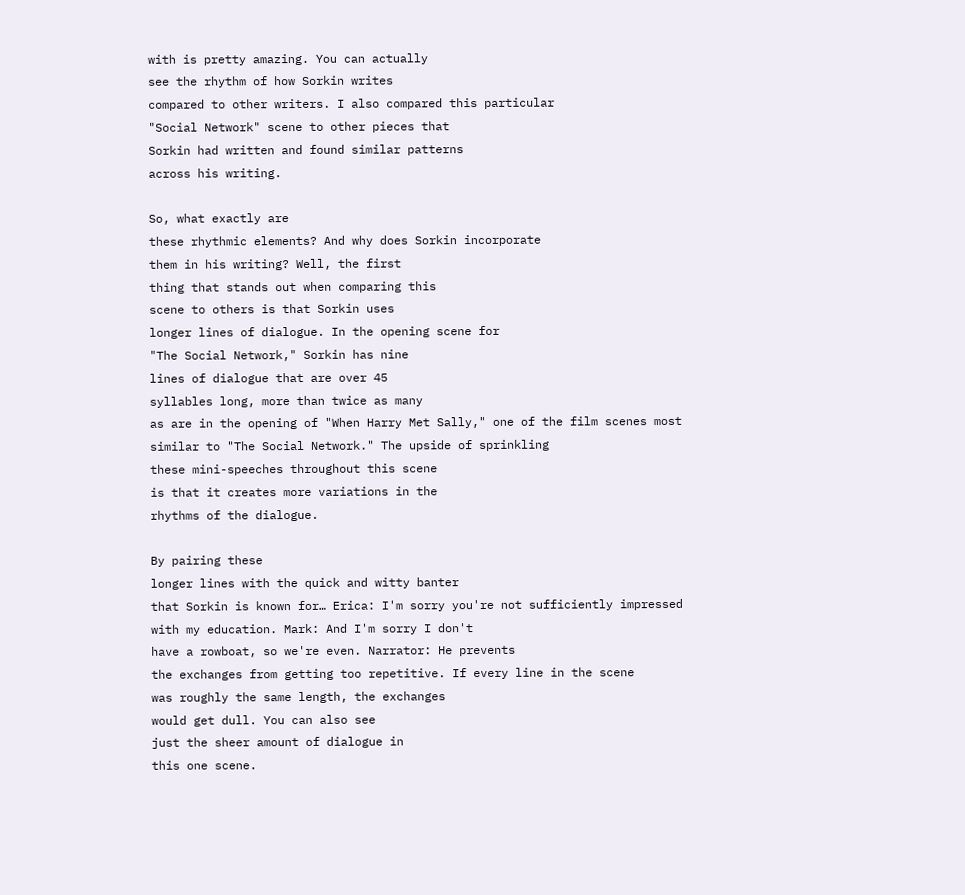with is pretty amazing. You can actually
see the rhythm of how Sorkin writes
compared to other writers. I also compared this particular
"Social Network" scene to other pieces that
Sorkin had written and found similar patterns
across his writing.

So, what exactly are
these rhythmic elements? And why does Sorkin incorporate
them in his writing? Well, the first
thing that stands out when comparing this
scene to others is that Sorkin uses
longer lines of dialogue. In the opening scene for
"The Social Network," Sorkin has nine
lines of dialogue that are over 45
syllables long, more than twice as many
as are in the opening of "When Harry Met Sally," one of the film scenes most
similar to "The Social Network." The upside of sprinkling
these mini-speeches throughout this scene
is that it creates more variations in the
rhythms of the dialogue.

By pairing these
longer lines with the quick and witty banter
that Sorkin is known for… Erica: I'm sorry you're not sufficiently impressed
with my education. Mark: And I'm sorry I don't
have a rowboat, so we're even. Narrator: He prevents
the exchanges from getting too repetitive. If every line in the scene
was roughly the same length, the exchanges
would get dull. You can also see
just the sheer amount of dialogue in
this one scene.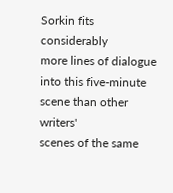Sorkin fits considerably
more lines of dialogue into this five-minute scene than other writers'
scenes of the same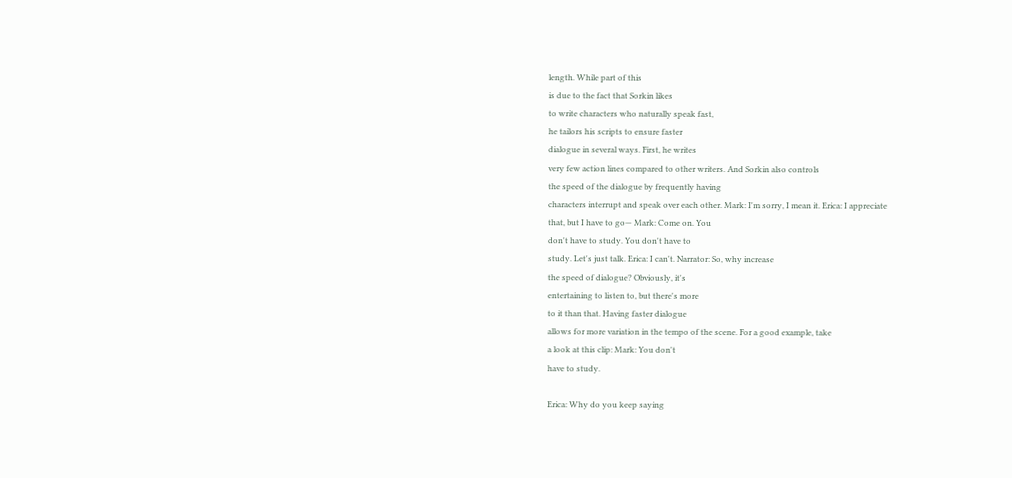length. While part of this
is due to the fact that Sorkin likes
to write characters who naturally speak fast,
he tailors his scripts to ensure faster
dialogue in several ways. First, he writes
very few action lines compared to other writers. And Sorkin also controls
the speed of the dialogue by frequently having
characters interrupt and speak over each other. Mark: I'm sorry, I mean it. Erica: I appreciate
that, but I have to go— Mark: Come on. You
don't have to study. You don't have to
study. Let's just talk. Erica: I can't. Narrator: So, why increase
the speed of dialogue? Obviously, it's
entertaining to listen to, but there's more
to it than that. Having faster dialogue
allows for more variation in the tempo of the scene. For a good example, take
a look at this clip: Mark: You don't
have to study.

Erica: Why do you keep saying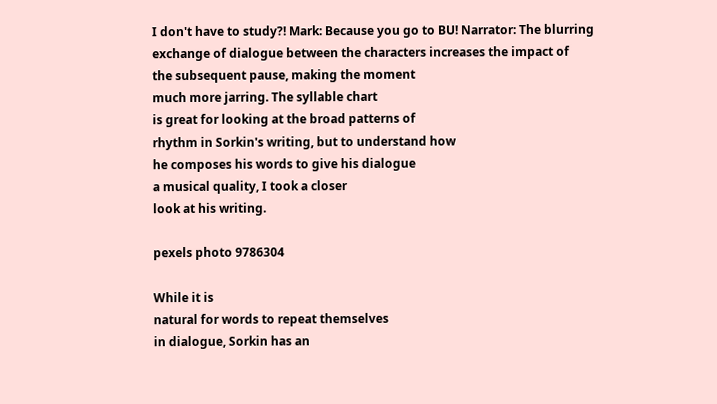I don't have to study?! Mark: Because you go to BU! Narrator: The blurring
exchange of dialogue between the characters increases the impact of
the subsequent pause, making the moment
much more jarring. The syllable chart
is great for looking at the broad patterns of
rhythm in Sorkin's writing, but to understand how
he composes his words to give his dialogue
a musical quality, I took a closer
look at his writing.

pexels photo 9786304

While it is
natural for words to repeat themselves
in dialogue, Sorkin has an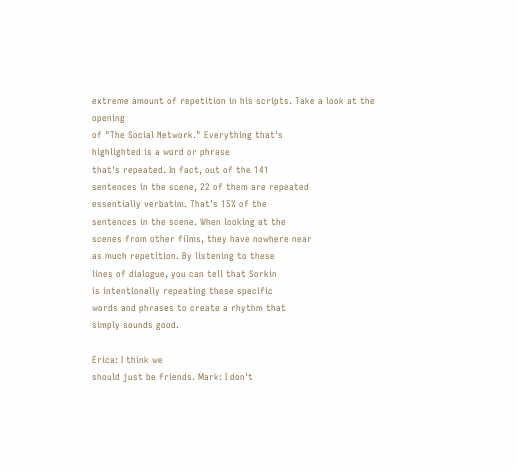extreme amount of repetition in his scripts. Take a look at the opening
of "The Social Network." Everything that's
highlighted is a word or phrase
that's repeated. In fact, out of the 141
sentences in the scene, 22 of them are repeated
essentially verbatim. That's 15% of the
sentences in the scene. When looking at the
scenes from other films, they have nowhere near
as much repetition. By listening to these
lines of dialogue, you can tell that Sorkin
is intentionally repeating these specific
words and phrases to create a rhythm that
simply sounds good.

Erica: I think we
should just be friends. Mark: I don't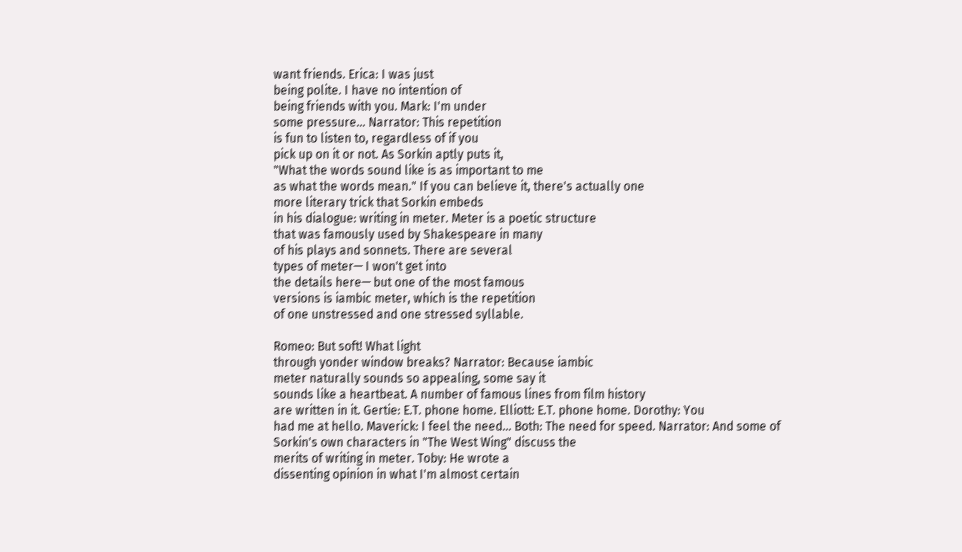want friends. Erica: I was just
being polite. I have no intention of
being friends with you. Mark: I'm under
some pressure… Narrator: This repetition
is fun to listen to, regardless of if you
pick up on it or not. As Sorkin aptly puts it,
"What the words sound like is as important to me
as what the words mean." If you can believe it, there's actually one
more literary trick that Sorkin embeds
in his dialogue: writing in meter. Meter is a poetic structure
that was famously used by Shakespeare in many
of his plays and sonnets. There are several
types of meter— I won't get into
the details here— but one of the most famous
versions is iambic meter, which is the repetition
of one unstressed and one stressed syllable.

Romeo: But soft! What light
through yonder window breaks? Narrator: Because iambic
meter naturally sounds so appealing, some say it
sounds like a heartbeat. A number of famous lines from film history
are written in it. Gertie: E.T. phone home. Elliott: E.T. phone home. Dorothy: You
had me at hello. Maverick: I feel the need… Both: The need for speed. Narrator: And some of
Sorkin's own characters in "The West Wing" discuss the
merits of writing in meter. Toby: He wrote a
dissenting opinion in what I'm almost certain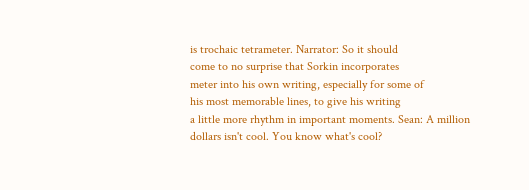is trochaic tetrameter. Narrator: So it should
come to no surprise that Sorkin incorporates
meter into his own writing, especially for some of
his most memorable lines, to give his writing
a little more rhythm in important moments. Sean: A million
dollars isn't cool. You know what's cool?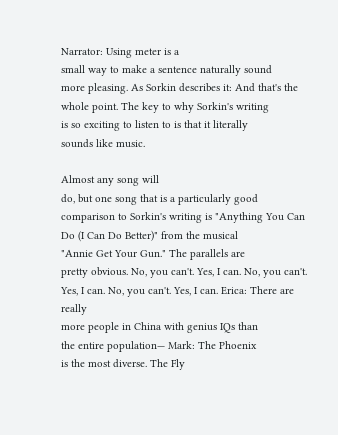Narrator: Using meter is a
small way to make a sentence naturally sound
more pleasing. As Sorkin describes it: And that's the whole point. The key to why Sorkin's writing
is so exciting to listen to is that it literally
sounds like music.

Almost any song will
do, but one song that is a particularly good
comparison to Sorkin's writing is "Anything You Can
Do (I Can Do Better)" from the musical
"Annie Get Your Gun." The parallels are
pretty obvious. No, you can't. Yes, I can. No, you can't. Yes, I can. No, you can't. Yes, I can. Erica: There are really
more people in China with genius IQs than
the entire population— Mark: The Phoenix
is the most diverse. The Fly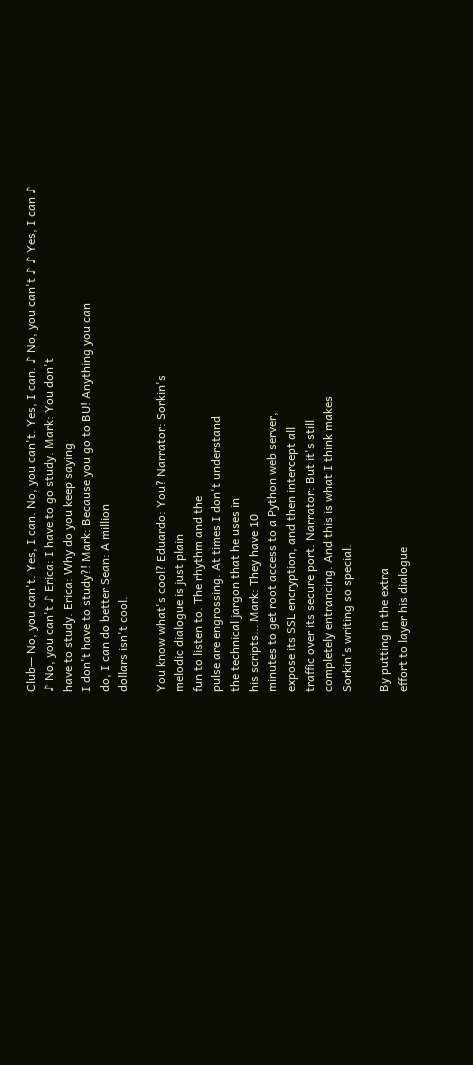Club— No, you can't. Yes, I can. No, you can't. Yes, I can. ♪ No, you can't ♪ ♪ Yes, I can ♪ ♪ No, you can't ♪ Erica: I have to go study. Mark: You don't
have to study. Erica: Why do you keep saying
I don't have to study?! Mark: Because you go to BU! Anything you can
do, I can do better Sean: A million
dollars isn't cool.

You know what's cool? Eduardo: You? Narrator: Sorkin's
melodic dialogue is just plain
fun to listen to. The rhythm and the
pulse are engrossing. At times I don't understand
the technical jargon that he uses in
his scripts… Mark: They have 10
minutes to get root access to a Python web server,
expose its SSL encryption, and then intercept all
traffic over its secure port. Narrator: But it's still
completely entrancing. And this is what I think makes
Sorkin's writing so special.

By putting in the extra
effort to layer his dialogue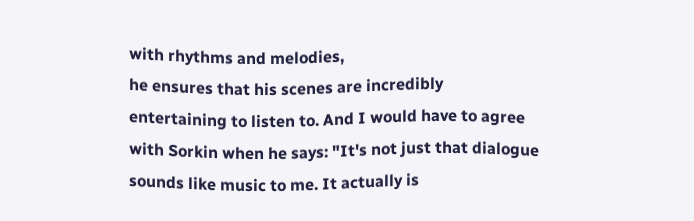with rhythms and melodies,
he ensures that his scenes are incredibly
entertaining to listen to. And I would have to agree
with Sorkin when he says: "It's not just that dialogue
sounds like music to me. It actually is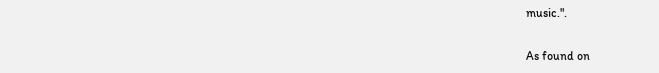music.".

As found on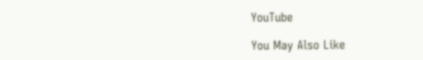YouTube

You May Also Like